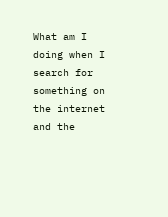What am I doing when I search for something on the internet and the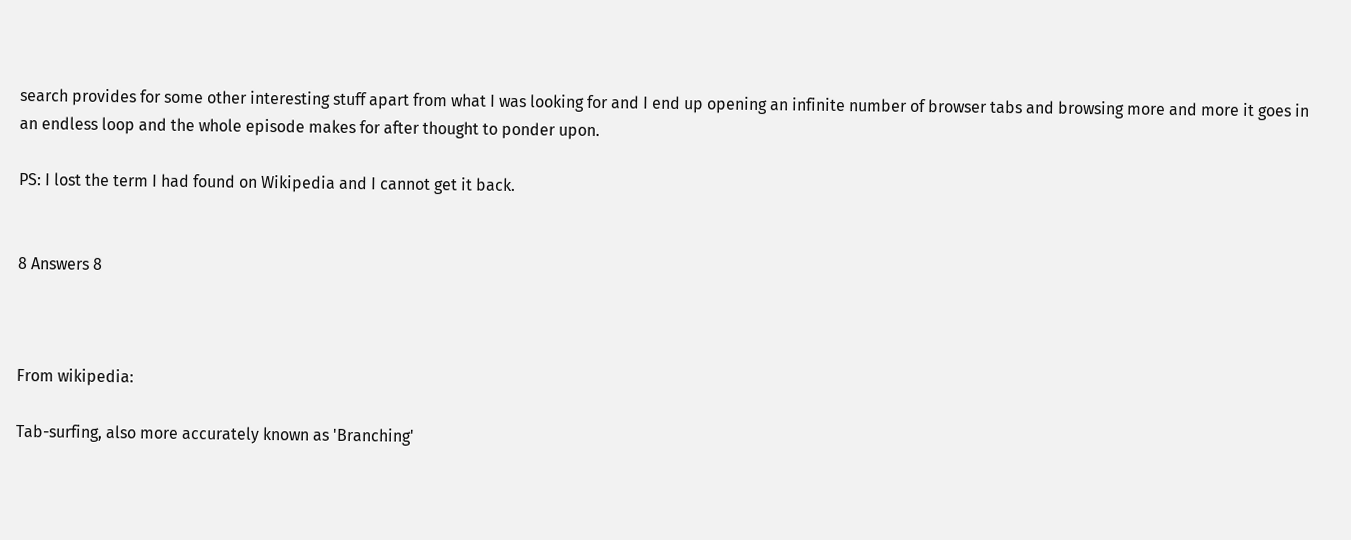search provides for some other interesting stuff apart from what I was looking for and I end up opening an infinite number of browser tabs and browsing more and more it goes in an endless loop and the whole episode makes for after thought to ponder upon.

PS: I lost the term I had found on Wikipedia and I cannot get it back.


8 Answers 8



From wikipedia:

Tab-surfing, also more accurately known as 'Branching'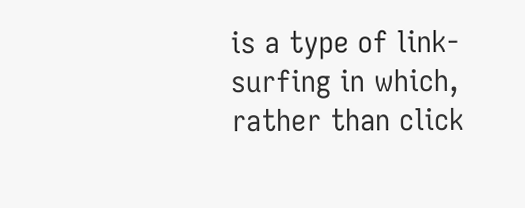is a type of link-surfing in which, rather than click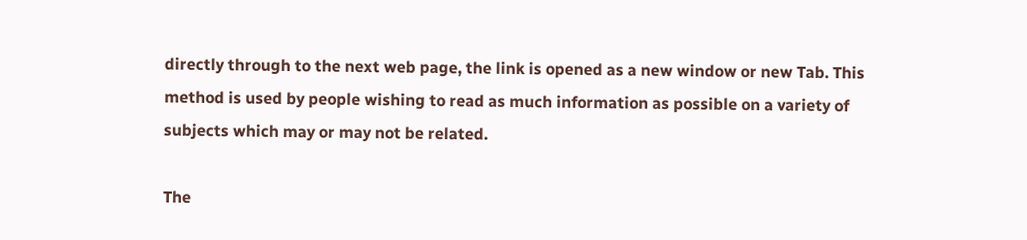directly through to the next web page, the link is opened as a new window or new Tab. This method is used by people wishing to read as much information as possible on a variety of subjects which may or may not be related.

The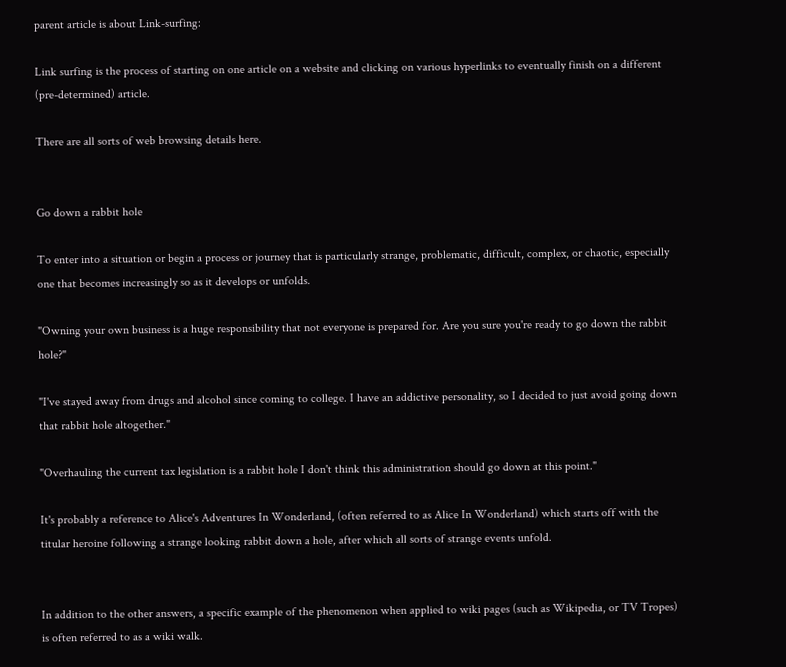parent article is about Link-surfing:

Link surfing is the process of starting on one article on a website and clicking on various hyperlinks to eventually finish on a different (pre-determined) article.

There are all sorts of web browsing details here.


Go down a rabbit hole

To enter into a situation or begin a process or journey that is particularly strange, problematic, difficult, complex, or chaotic, especially one that becomes increasingly so as it develops or unfolds.

"Owning your own business is a huge responsibility that not everyone is prepared for. Are you sure you're ready to go down the rabbit hole?"

"I've stayed away from drugs and alcohol since coming to college. I have an addictive personality, so I decided to just avoid going down that rabbit hole altogether."

"Overhauling the current tax legislation is a rabbit hole I don't think this administration should go down at this point."

It's probably a reference to Alice's Adventures In Wonderland, (often referred to as Alice In Wonderland) which starts off with the titular heroine following a strange looking rabbit down a hole, after which all sorts of strange events unfold.


In addition to the other answers, a specific example of the phenomenon when applied to wiki pages (such as Wikipedia, or TV Tropes) is often referred to as a wiki walk.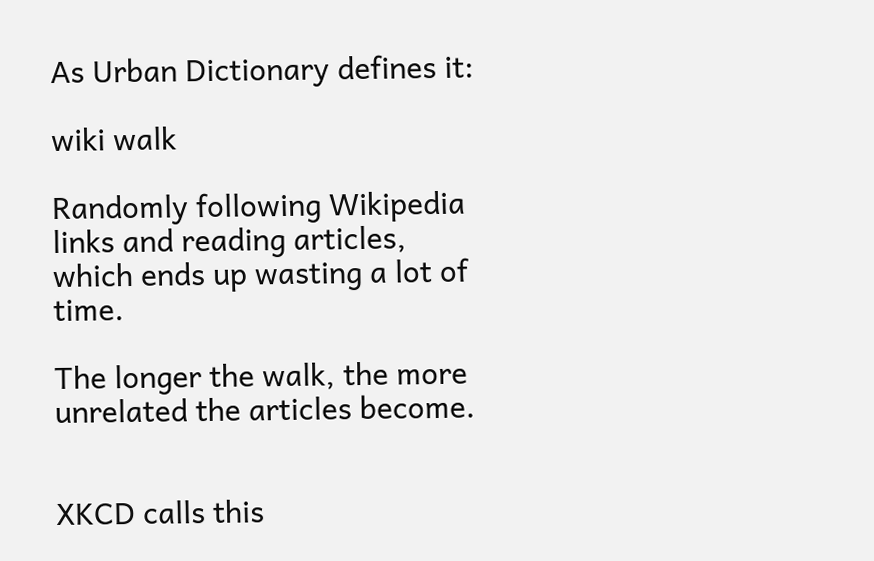As Urban Dictionary defines it:

wiki walk

Randomly following Wikipedia links and reading articles, which ends up wasting a lot of time.

The longer the walk, the more unrelated the articles become.


XKCD calls this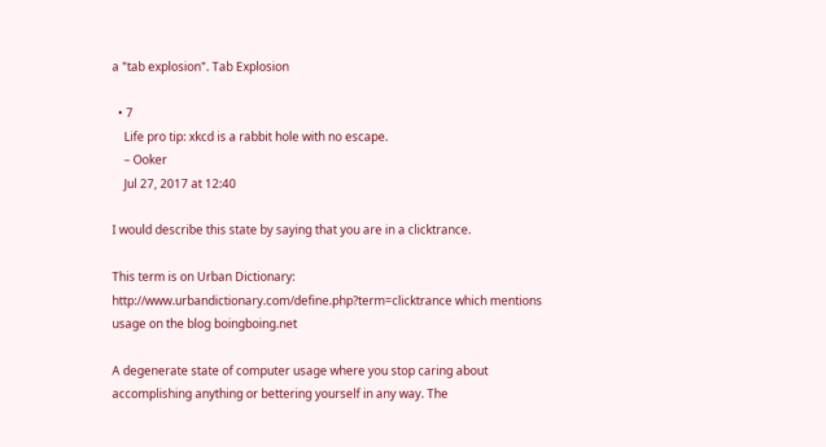a "tab explosion". Tab Explosion

  • 7
    Life pro tip: xkcd is a rabbit hole with no escape.
    – Ooker
    Jul 27, 2017 at 12:40

I would describe this state by saying that you are in a clicktrance.

This term is on Urban Dictionary: http://www.urbandictionary.com/define.php?term=clicktrance which mentions usage on the blog boingboing.net

A degenerate state of computer usage where you stop caring about accomplishing anything or bettering yourself in any way. The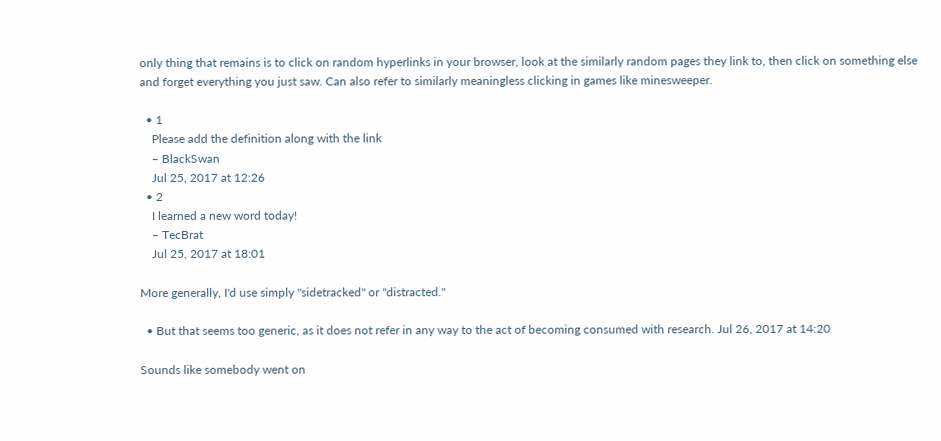only thing that remains is to click on random hyperlinks in your browser, look at the similarly random pages they link to, then click on something else and forget everything you just saw. Can also refer to similarly meaningless clicking in games like minesweeper.

  • 1
    Please add the definition along with the link
    – BlackSwan
    Jul 25, 2017 at 12:26
  • 2
    I learned a new word today!
    – TecBrat
    Jul 25, 2017 at 18:01

More generally, I'd use simply "sidetracked" or "distracted."

  • But that seems too generic, as it does not refer in any way to the act of becoming consumed with research. Jul 26, 2017 at 14:20

Sounds like somebody went on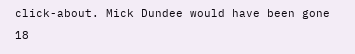click-about. Mick Dundee would have been gone 18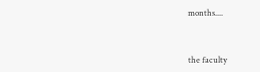months....



the faculty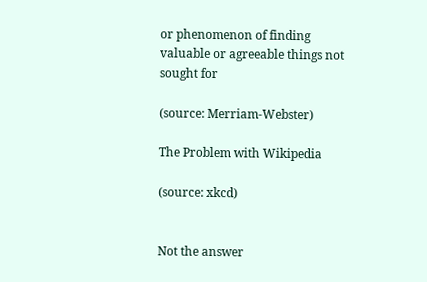or phenomenon of finding valuable or agreeable things not sought for

(source: Merriam-Webster)

The Problem with Wikipedia

(source: xkcd)


Not the answer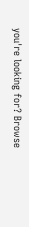you're looking for? Browse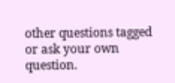other questions tagged or ask your own question.